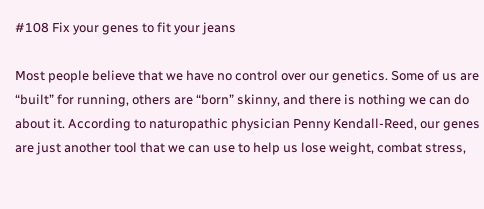#108 Fix your genes to fit your jeans

Most people believe that we have no control over our genetics. Some of us are “built” for running, others are “born” skinny, and there is nothing we can do about it. According to naturopathic physician Penny Kendall-Reed, our genes are just another tool that we can use to help us lose weight, combat stress,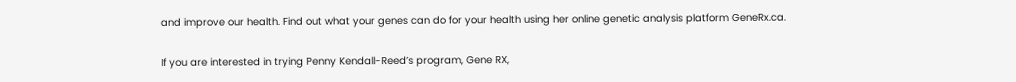and improve our health. Find out what your genes can do for your health using her online genetic analysis platform GeneRx.ca.

If you are interested in trying Penny Kendall-Reed’s program, Gene RX,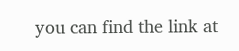you can find the link at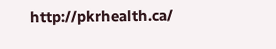http://pkrhealth.ca/